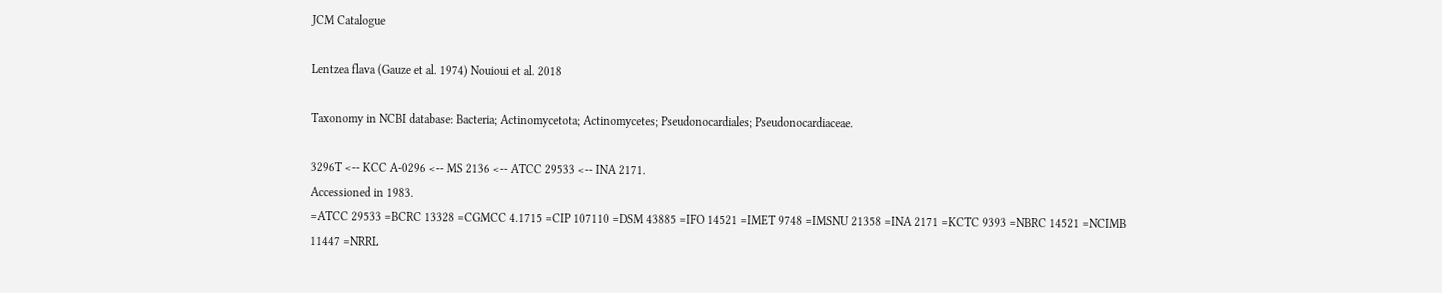JCM Catalogue

Lentzea flava (Gauze et al. 1974) Nouioui et al. 2018

Taxonomy in NCBI database: Bacteria; Actinomycetota; Actinomycetes; Pseudonocardiales; Pseudonocardiaceae.

3296T <-- KCC A-0296 <-- MS 2136 <-- ATCC 29533 <-- INA 2171.
Accessioned in 1983.
=ATCC 29533 =BCRC 13328 =CGMCC 4.1715 =CIP 107110 =DSM 43885 =IFO 14521 =IMET 9748 =IMSNU 21358 =INA 2171 =KCTC 9393 =NBRC 14521 =NCIMB 11447 =NRRL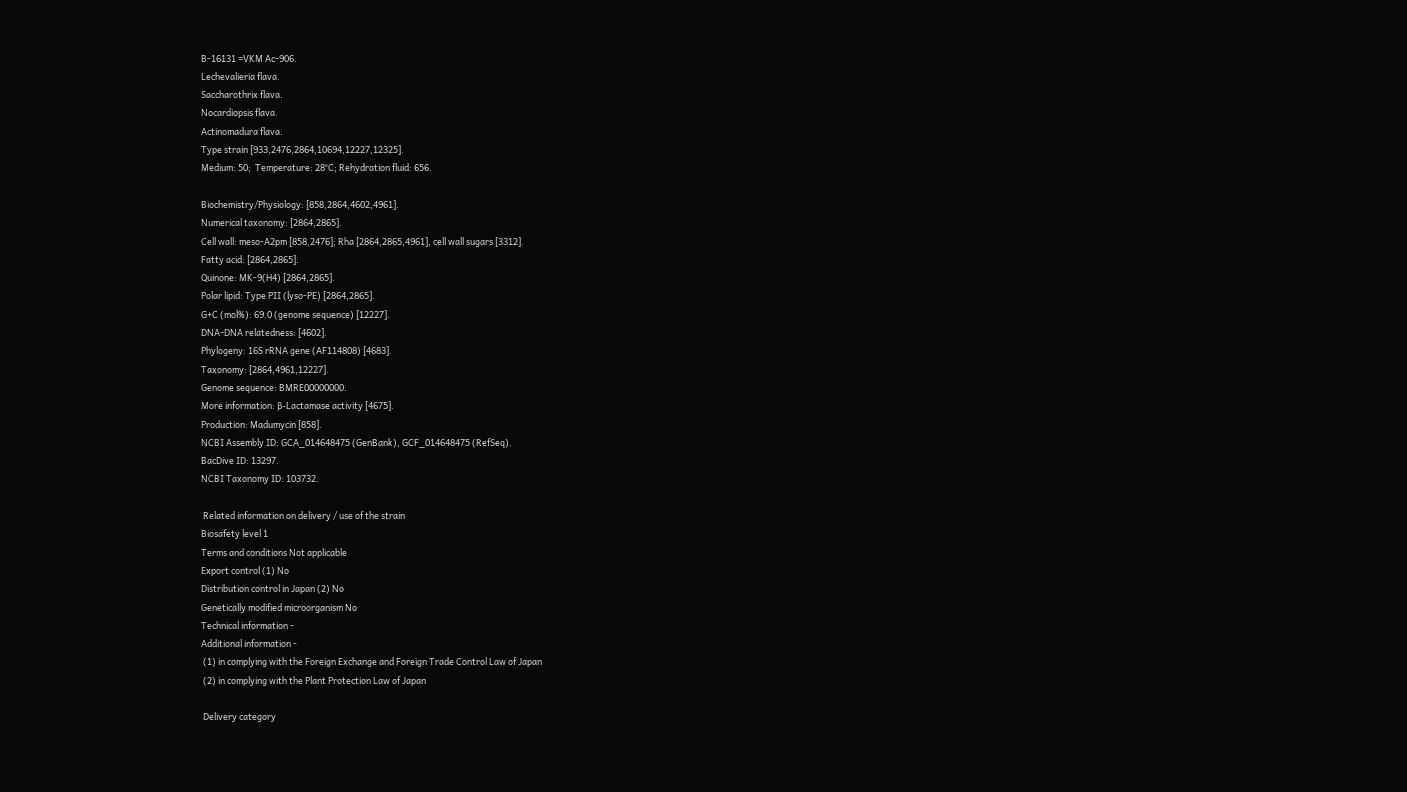B-16131 =VKM Ac-906.
Lechevalieria flava.
Saccharothrix flava.
Nocardiopsis flava.
Actinomadura flava.
Type strain [933,2476,2864,10694,12227,12325].
Medium: 50;  Temperature: 28°C; Rehydration fluid: 656.

Biochemistry/Physiology: [858,2864,4602,4961].
Numerical taxonomy: [2864,2865].
Cell wall: meso-A2pm [858,2476]; Rha [2864,2865,4961], cell wall sugars [3312].
Fatty acid: [2864,2865].
Quinone: MK-9(H4) [2864,2865].
Polar lipid: Type PII (lyso-PE) [2864,2865].
G+C (mol%): 69.0 (genome sequence) [12227].
DNA-DNA relatedness: [4602].
Phylogeny: 16S rRNA gene (AF114808) [4683].
Taxonomy: [2864,4961,12227].
Genome sequence: BMRE00000000.
More information: β-Lactamase activity [4675].
Production: Madumycin [858].
NCBI Assembly ID: GCA_014648475 (GenBank), GCF_014648475 (RefSeq).
BacDive ID: 13297.
NCBI Taxonomy ID: 103732.

 Related information on delivery / use of the strain
Biosafety level 1
Terms and conditions Not applicable
Export control (1) No
Distribution control in Japan (2) No
Genetically modified microorganism No
Technical information -
Additional information -
 (1) in complying with the Foreign Exchange and Foreign Trade Control Law of Japan
 (2) in complying with the Plant Protection Law of Japan

 Delivery category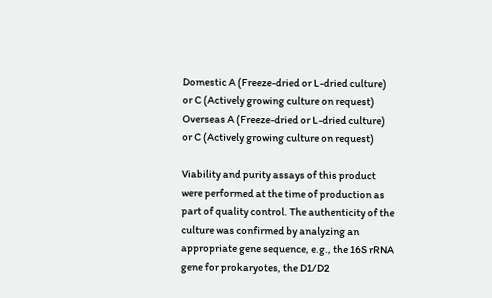Domestic A (Freeze-dried or L-dried culture) or C (Actively growing culture on request)
Overseas A (Freeze-dried or L-dried culture) or C (Actively growing culture on request)

Viability and purity assays of this product were performed at the time of production as part of quality control. The authenticity of the culture was confirmed by analyzing an appropriate gene sequence, e.g., the 16S rRNA gene for prokaryotes, the D1/D2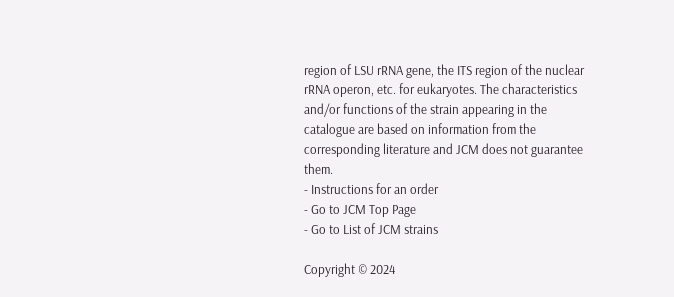region of LSU rRNA gene, the ITS region of the nuclear rRNA operon, etc. for eukaryotes. The characteristics and/or functions of the strain appearing in the catalogue are based on information from the corresponding literature and JCM does not guarantee them.
- Instructions for an order
- Go to JCM Top Page
- Go to List of JCM strains

Copyright © 2024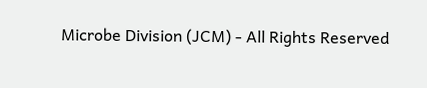Microbe Division (JCM) - All Rights Reserved